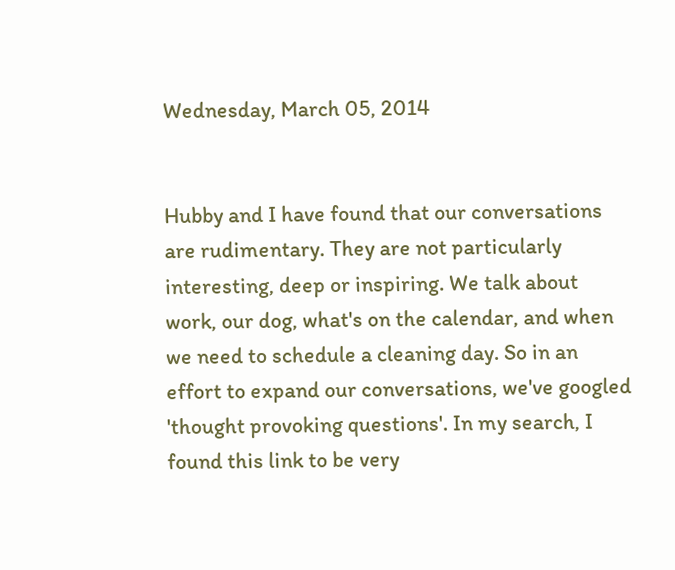Wednesday, March 05, 2014


Hubby and I have found that our conversations are rudimentary. They are not particularly interesting, deep or inspiring. We talk about work, our dog, what's on the calendar, and when we need to schedule a cleaning day. So in an effort to expand our conversations, we've googled 'thought provoking questions'. In my search, I found this link to be very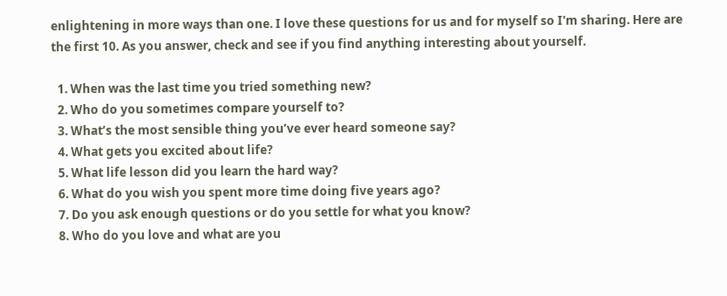enlightening in more ways than one. I love these questions for us and for myself so I'm sharing. Here are the first 10. As you answer, check and see if you find anything interesting about yourself.

  1. When was the last time you tried something new?
  2. Who do you sometimes compare yourself to?
  3. What’s the most sensible thing you’ve ever heard someone say?
  4. What gets you excited about life?
  5. What life lesson did you learn the hard way?
  6. What do you wish you spent more time doing five years ago?
  7. Do you ask enough questions or do you settle for what you know?
  8. Who do you love and what are you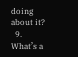doing about it?
  9. What’s a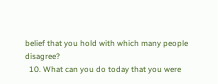belief that you hold with which many people disagree?
  10. What can you do today that you were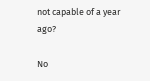not capable of a year ago?

No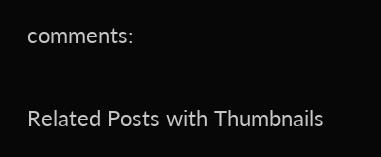comments:

Related Posts with Thumbnails